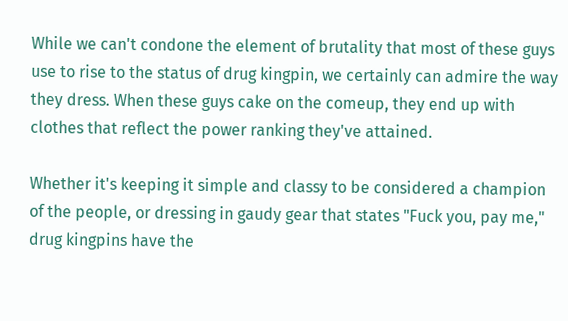While we can't condone the element of brutality that most of these guys use to rise to the status of drug kingpin, we certainly can admire the way they dress. When these guys cake on the comeup, they end up with clothes that reflect the power ranking they've attained.

Whether it's keeping it simple and classy to be considered a champion of the people, or dressing in gaudy gear that states "Fuck you, pay me," drug kingpins have the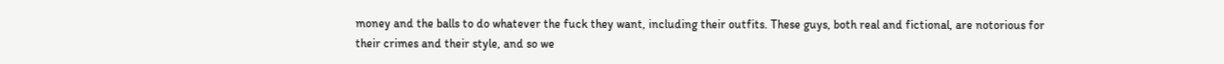money and the balls to do whatever the fuck they want, including their outfits. These guys, both real and fictional, are notorious for their crimes and their style, and so we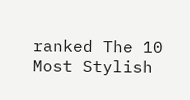ranked The 10 Most Stylish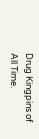Drug Kingpins of All Time.